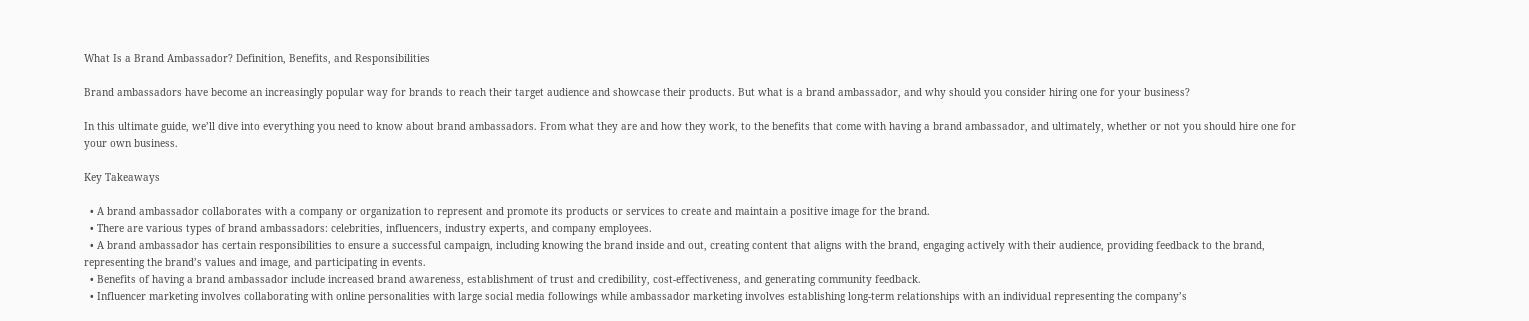What Is a Brand Ambassador? Definition, Benefits, and Responsibilities

Brand ambassadors have become an increasingly popular way for brands to reach their target audience and showcase their products. But what is a brand ambassador, and why should you consider hiring one for your business?

In this ultimate guide, we’ll dive into everything you need to know about brand ambassadors. From what they are and how they work, to the benefits that come with having a brand ambassador, and ultimately, whether or not you should hire one for your own business.

Key Takeaways

  • A brand ambassador collaborates with a company or organization to represent and promote its products or services to create and maintain a positive image for the brand.
  • There are various types of brand ambassadors: celebrities, influencers, industry experts, and company employees.
  • A brand ambassador has certain responsibilities to ensure a successful campaign, including knowing the brand inside and out, creating content that aligns with the brand, engaging actively with their audience, providing feedback to the brand, representing the brand’s values and image, and participating in events.
  • Benefits of having a brand ambassador include increased brand awareness, establishment of trust and credibility, cost-effectiveness, and generating community feedback.
  • Influencer marketing involves collaborating with online personalities with large social media followings while ambassador marketing involves establishing long-term relationships with an individual representing the company’s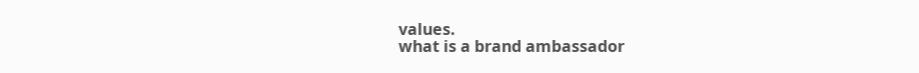values.
what is a brand ambassador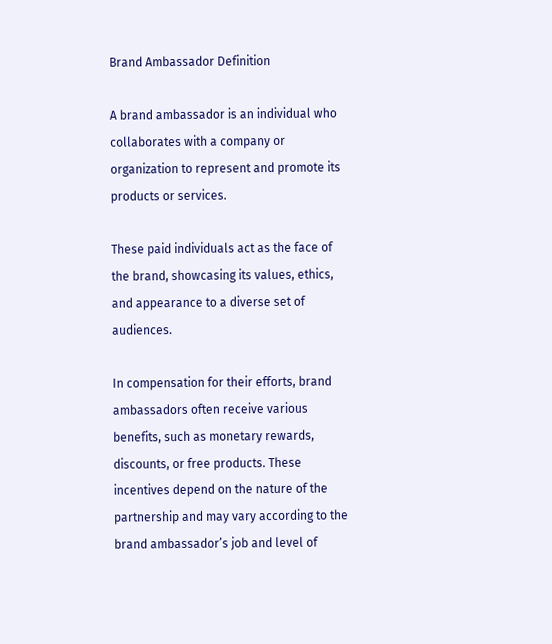Brand Ambassador Definition

A brand ambassador is an individual who collaborates with a company or organization to represent and promote its products or services.

These paid individuals act as the face of the brand, showcasing its values, ethics, and appearance to a diverse set of audiences.

In compensation for their efforts, brand ambassadors often receive various benefits, such as monetary rewards, discounts, or free products. These incentives depend on the nature of the partnership and may vary according to the brand ambassador’s job and level of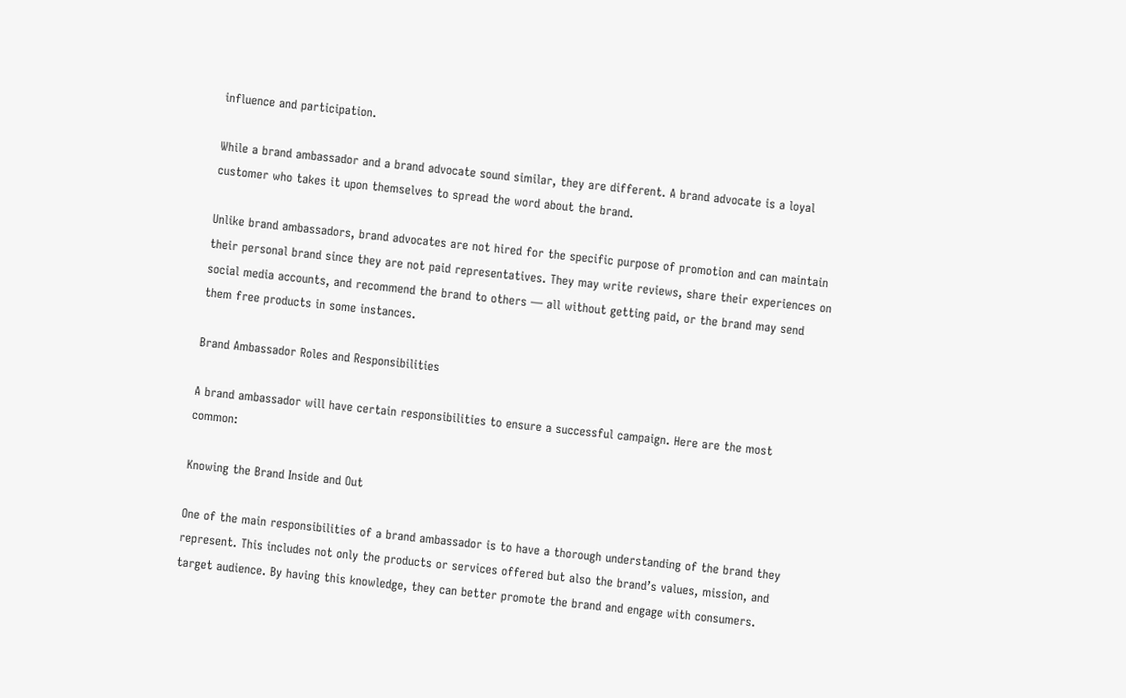influence and participation.

While a brand ambassador and a brand advocate sound similar, they are different. A brand advocate is a loyal customer who takes it upon themselves to spread the word about the brand.

Unlike brand ambassadors, brand advocates are not hired for the specific purpose of promotion and can maintain their personal brand since they are not paid representatives. They may write reviews, share their experiences on social media accounts, and recommend the brand to others — all without getting paid, or the brand may send them free products in some instances.

Brand Ambassador Roles and Responsibilities

A brand ambassador will have certain responsibilities to ensure a successful campaign. Here are the most common:

Knowing the Brand Inside and Out

One of the main responsibilities of a brand ambassador is to have a thorough understanding of the brand they represent. This includes not only the products or services offered but also the brand’s values, mission, and target audience. By having this knowledge, they can better promote the brand and engage with consumers.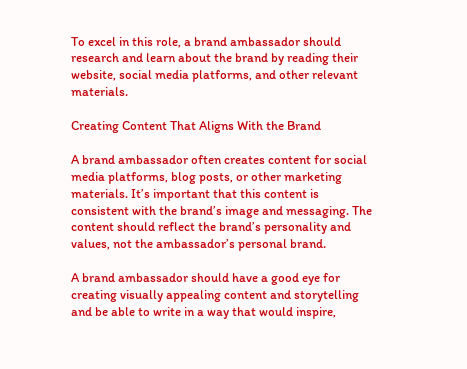To excel in this role, a brand ambassador should research and learn about the brand by reading their website, social media platforms, and other relevant materials.

Creating Content That Aligns With the Brand

A brand ambassador often creates content for social media platforms, blog posts, or other marketing materials. It’s important that this content is consistent with the brand’s image and messaging. The content should reflect the brand’s personality and values, not the ambassador’s personal brand.

A brand ambassador should have a good eye for creating visually appealing content and storytelling and be able to write in a way that would inspire,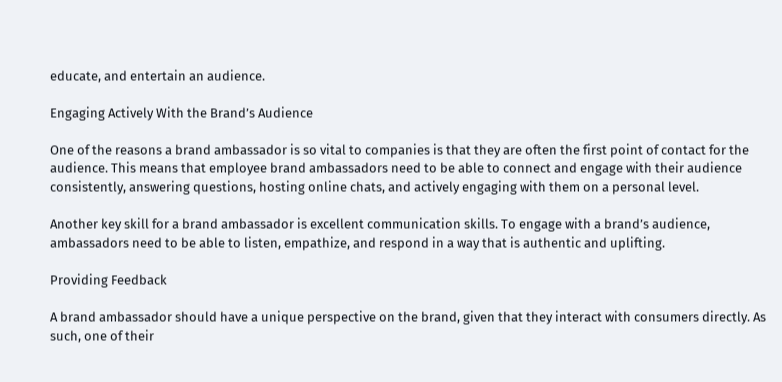educate, and entertain an audience.

Engaging Actively With the Brand’s Audience

One of the reasons a brand ambassador is so vital to companies is that they are often the first point of contact for the audience. This means that employee brand ambassadors need to be able to connect and engage with their audience consistently, answering questions, hosting online chats, and actively engaging with them on a personal level.

Another key skill for a brand ambassador is excellent communication skills. To engage with a brand’s audience, ambassadors need to be able to listen, empathize, and respond in a way that is authentic and uplifting.

Providing Feedback

A brand ambassador should have a unique perspective on the brand, given that they interact with consumers directly. As such, one of their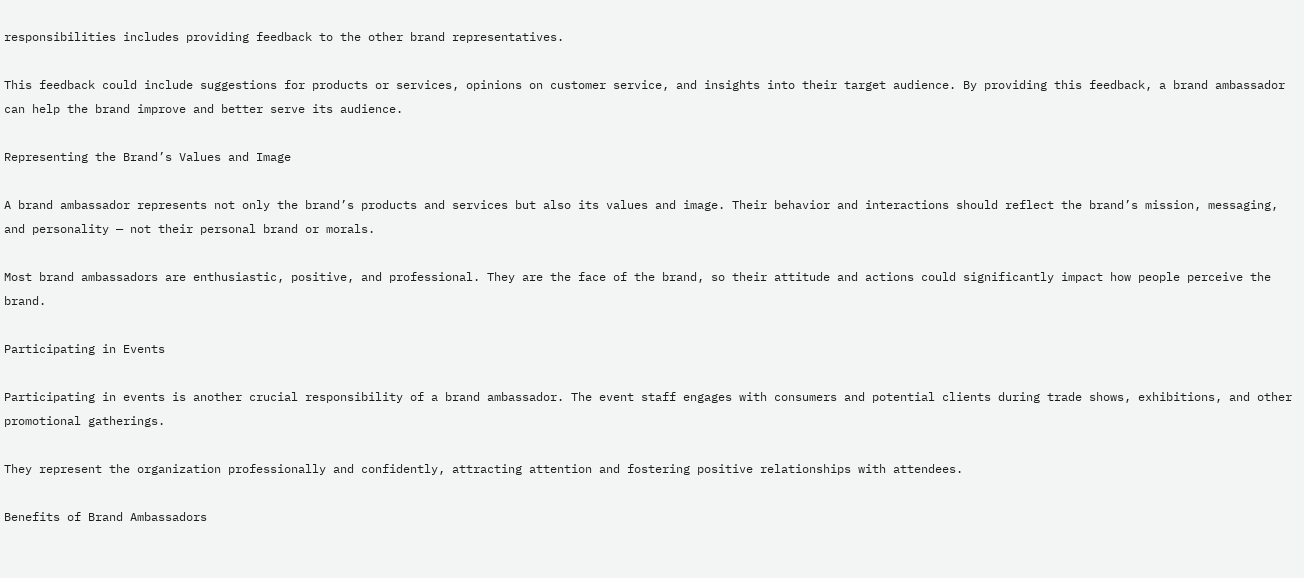responsibilities includes providing feedback to the other brand representatives.

This feedback could include suggestions for products or services, opinions on customer service, and insights into their target audience. By providing this feedback, a brand ambassador can help the brand improve and better serve its audience.

Representing the Brand’s Values and Image

A brand ambassador represents not only the brand’s products and services but also its values and image. Their behavior and interactions should reflect the brand’s mission, messaging, and personality — not their personal brand or morals.

Most brand ambassadors are enthusiastic, positive, and professional. They are the face of the brand, so their attitude and actions could significantly impact how people perceive the brand.

Participating in Events

Participating in events is another crucial responsibility of a brand ambassador. The event staff engages with consumers and potential clients during trade shows, exhibitions, and other promotional gatherings.

They represent the organization professionally and confidently, attracting attention and fostering positive relationships with attendees.

Benefits of Brand Ambassadors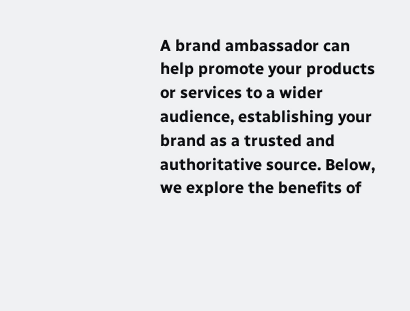A brand ambassador can help promote your products or services to a wider audience, establishing your brand as a trusted and authoritative source. Below, we explore the benefits of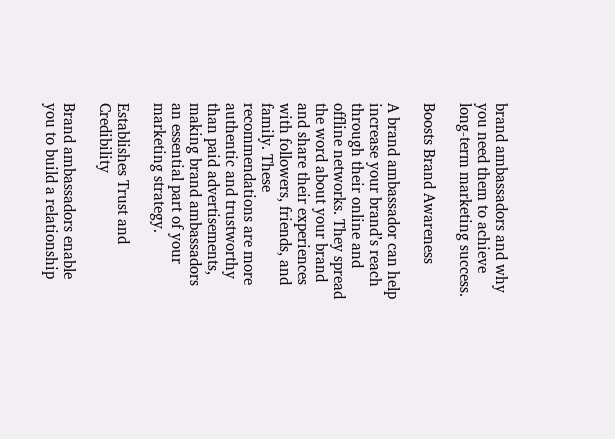brand ambassadors and why you need them to achieve long-term marketing success.

Boosts Brand Awareness

A brand ambassador can help increase your brand’s reach through their online and offline networks. They spread the word about your brand and share their experiences with followers, friends, and family. These recommendations are more authentic and trustworthy than paid advertisements, making brand ambassadors an essential part of your marketing strategy.

Establishes Trust and Credibility

Brand ambassadors enable you to build a relationship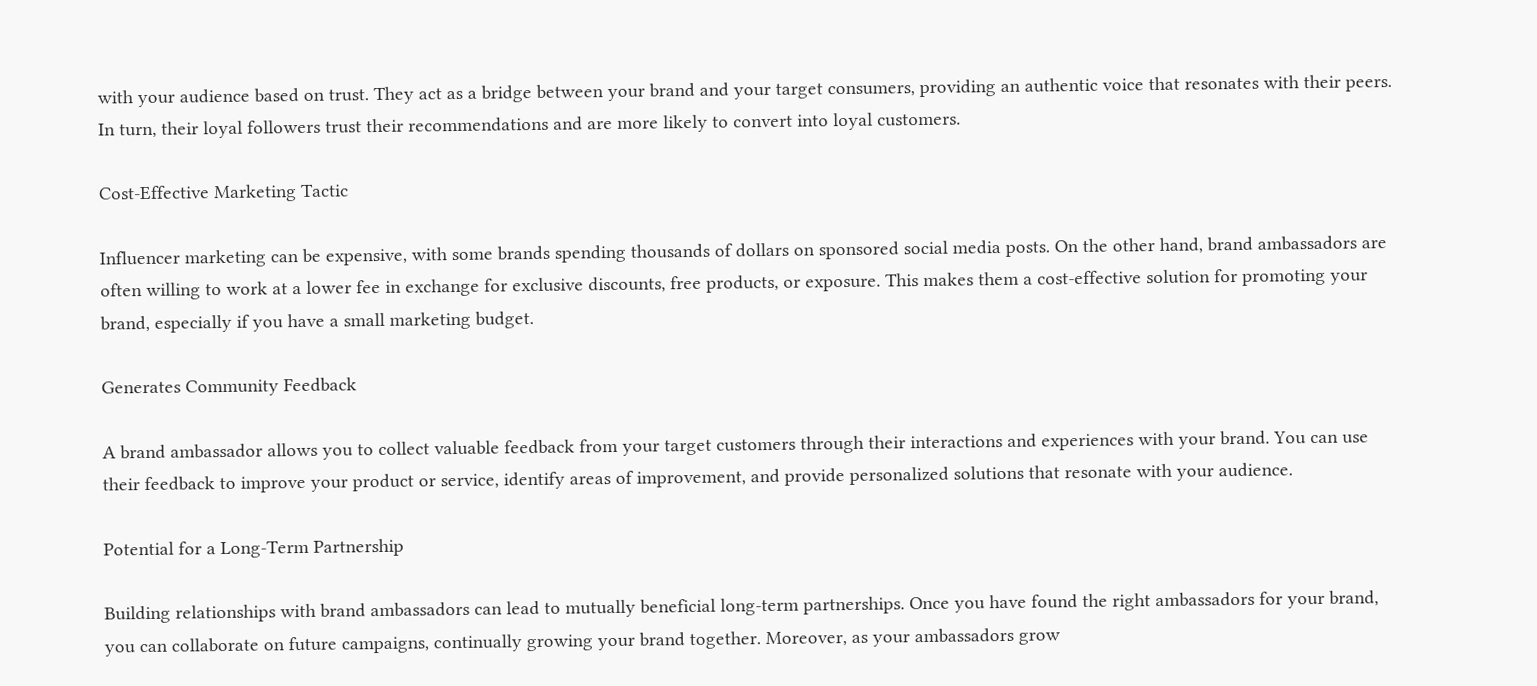with your audience based on trust. They act as a bridge between your brand and your target consumers, providing an authentic voice that resonates with their peers. In turn, their loyal followers trust their recommendations and are more likely to convert into loyal customers.

Cost-Effective Marketing Tactic

Influencer marketing can be expensive, with some brands spending thousands of dollars on sponsored social media posts. On the other hand, brand ambassadors are often willing to work at a lower fee in exchange for exclusive discounts, free products, or exposure. This makes them a cost-effective solution for promoting your brand, especially if you have a small marketing budget.

Generates Community Feedback

A brand ambassador allows you to collect valuable feedback from your target customers through their interactions and experiences with your brand. You can use their feedback to improve your product or service, identify areas of improvement, and provide personalized solutions that resonate with your audience.

Potential for a Long-Term Partnership

Building relationships with brand ambassadors can lead to mutually beneficial long-term partnerships. Once you have found the right ambassadors for your brand, you can collaborate on future campaigns, continually growing your brand together. Moreover, as your ambassadors grow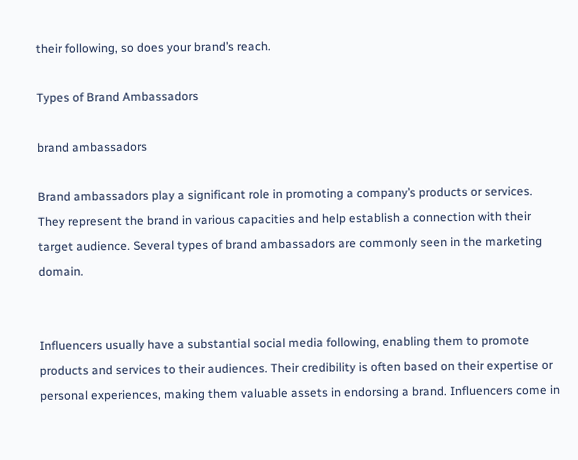their following, so does your brand’s reach.

Types of Brand Ambassadors

brand ambassadors

Brand ambassadors play a significant role in promoting a company’s products or services. They represent the brand in various capacities and help establish a connection with their target audience. Several types of brand ambassadors are commonly seen in the marketing domain.


Influencers usually have a substantial social media following, enabling them to promote products and services to their audiences. Their credibility is often based on their expertise or personal experiences, making them valuable assets in endorsing a brand. Influencers come in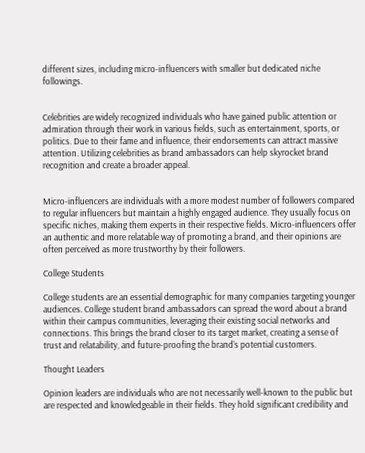different sizes, including micro-influencers with smaller but dedicated niche followings.


Celebrities are widely recognized individuals who have gained public attention or admiration through their work in various fields, such as entertainment, sports, or politics. Due to their fame and influence, their endorsements can attract massive attention. Utilizing celebrities as brand ambassadors can help skyrocket brand recognition and create a broader appeal.


Micro-influencers are individuals with a more modest number of followers compared to regular influencers but maintain a highly engaged audience. They usually focus on specific niches, making them experts in their respective fields. Micro-influencers offer an authentic and more relatable way of promoting a brand, and their opinions are often perceived as more trustworthy by their followers.

College Students

College students are an essential demographic for many companies targeting younger audiences. College student brand ambassadors can spread the word about a brand within their campus communities, leveraging their existing social networks and connections. This brings the brand closer to its target market, creating a sense of trust and relatability, and future-proofing the brand’s potential customers.

Thought Leaders

Opinion leaders are individuals who are not necessarily well-known to the public but are respected and knowledgeable in their fields. They hold significant credibility and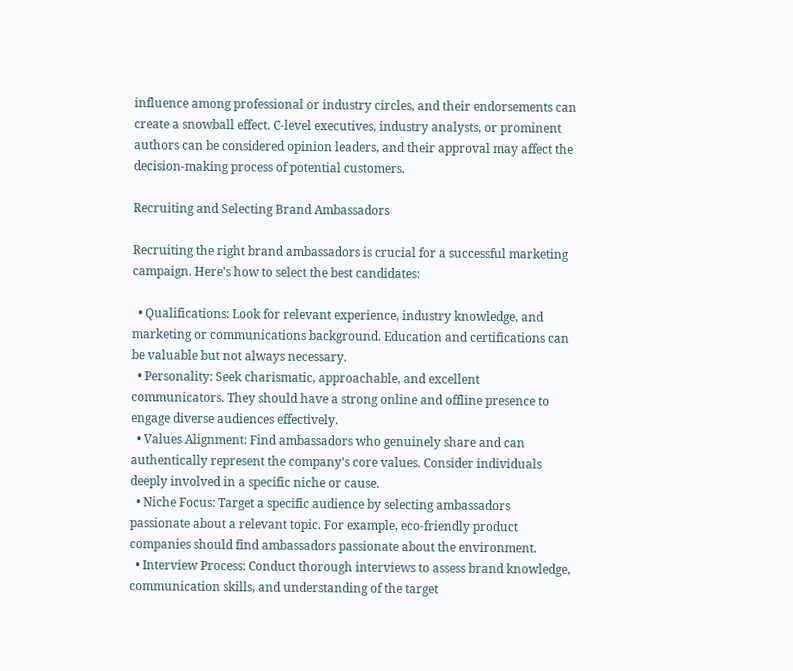influence among professional or industry circles, and their endorsements can create a snowball effect. C-level executives, industry analysts, or prominent authors can be considered opinion leaders, and their approval may affect the decision-making process of potential customers.

Recruiting and Selecting Brand Ambassadors

Recruiting the right brand ambassadors is crucial for a successful marketing campaign. Here’s how to select the best candidates:

  • Qualifications: Look for relevant experience, industry knowledge, and marketing or communications background. Education and certifications can be valuable but not always necessary.
  • Personality: Seek charismatic, approachable, and excellent communicators. They should have a strong online and offline presence to engage diverse audiences effectively.
  • Values Alignment: Find ambassadors who genuinely share and can authentically represent the company’s core values. Consider individuals deeply involved in a specific niche or cause.
  • Niche Focus: Target a specific audience by selecting ambassadors passionate about a relevant topic. For example, eco-friendly product companies should find ambassadors passionate about the environment.
  • Interview Process: Conduct thorough interviews to assess brand knowledge, communication skills, and understanding of the target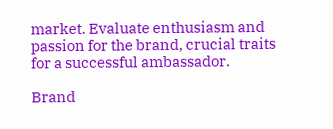market. Evaluate enthusiasm and passion for the brand, crucial traits for a successful ambassador.

Brand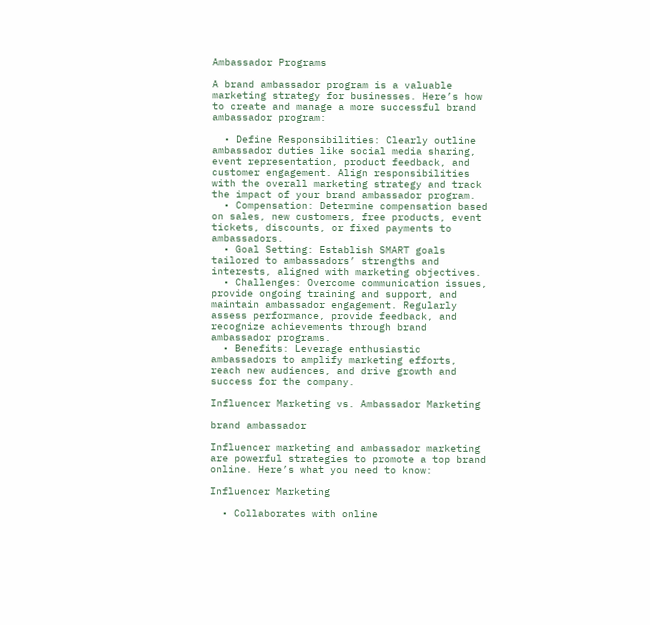Ambassador Programs

A brand ambassador program is a valuable marketing strategy for businesses. Here’s how to create and manage a more successful brand ambassador program:

  • Define Responsibilities: Clearly outline ambassador duties like social media sharing, event representation, product feedback, and customer engagement. Align responsibilities with the overall marketing strategy and track the impact of your brand ambassador program.
  • Compensation: Determine compensation based on sales, new customers, free products, event tickets, discounts, or fixed payments to ambassadors.
  • Goal Setting: Establish SMART goals tailored to ambassadors’ strengths and interests, aligned with marketing objectives.
  • Challenges: Overcome communication issues, provide ongoing training and support, and maintain ambassador engagement. Regularly assess performance, provide feedback, and recognize achievements through brand ambassador programs.
  • Benefits: Leverage enthusiastic ambassadors to amplify marketing efforts, reach new audiences, and drive growth and success for the company.

Influencer Marketing vs. Ambassador Marketing

brand ambassador

Influencer marketing and ambassador marketing are powerful strategies to promote a top brand online. Here’s what you need to know:

Influencer Marketing

  • Collaborates with online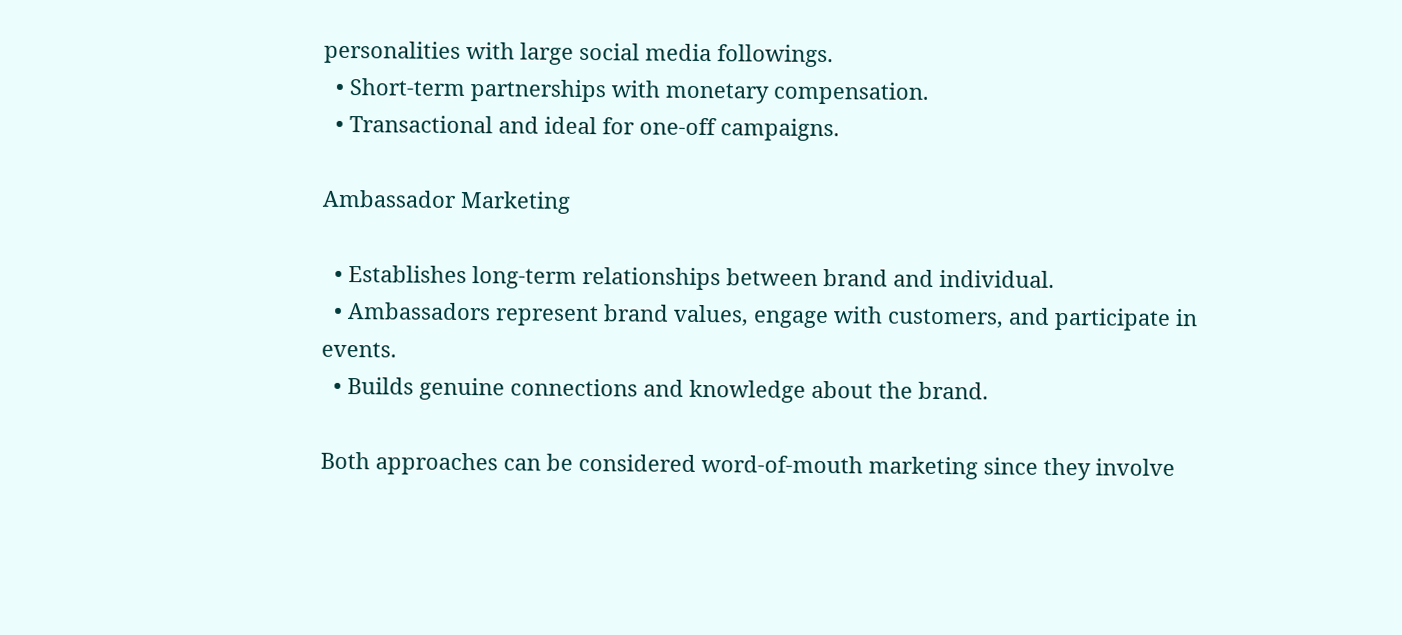personalities with large social media followings.
  • Short-term partnerships with monetary compensation.
  • Transactional and ideal for one-off campaigns.

Ambassador Marketing

  • Establishes long-term relationships between brand and individual.
  • Ambassadors represent brand values, engage with customers, and participate in events.
  • Builds genuine connections and knowledge about the brand.

Both approaches can be considered word-of-mouth marketing since they involve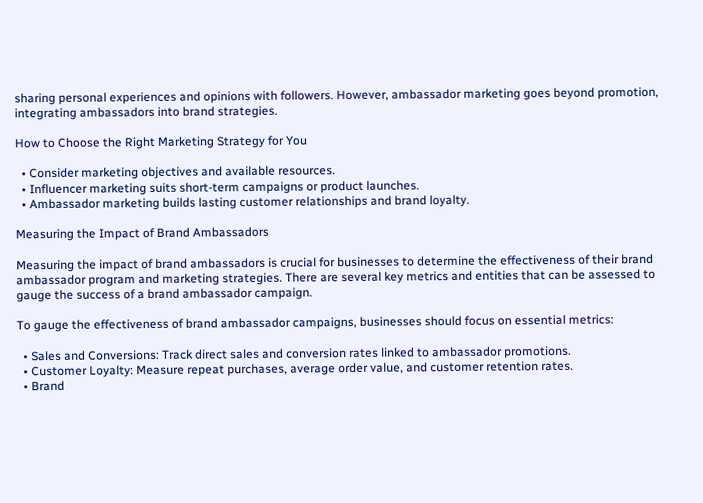sharing personal experiences and opinions with followers. However, ambassador marketing goes beyond promotion, integrating ambassadors into brand strategies.

How to Choose the Right Marketing Strategy for You

  • Consider marketing objectives and available resources.
  • Influencer marketing suits short-term campaigns or product launches.
  • Ambassador marketing builds lasting customer relationships and brand loyalty.

Measuring the Impact of Brand Ambassadors

Measuring the impact of brand ambassadors is crucial for businesses to determine the effectiveness of their brand ambassador program and marketing strategies. There are several key metrics and entities that can be assessed to gauge the success of a brand ambassador campaign.

To gauge the effectiveness of brand ambassador campaigns, businesses should focus on essential metrics:

  • Sales and Conversions: Track direct sales and conversion rates linked to ambassador promotions.
  • Customer Loyalty: Measure repeat purchases, average order value, and customer retention rates.
  • Brand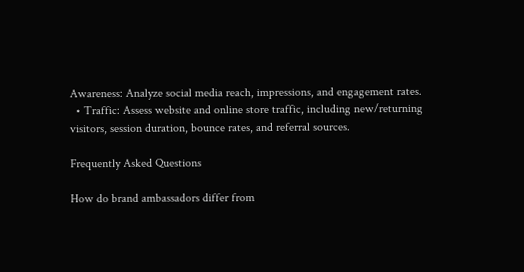Awareness: Analyze social media reach, impressions, and engagement rates.
  • Traffic: Assess website and online store traffic, including new/returning visitors, session duration, bounce rates, and referral sources.

Frequently Asked Questions

How do brand ambassadors differ from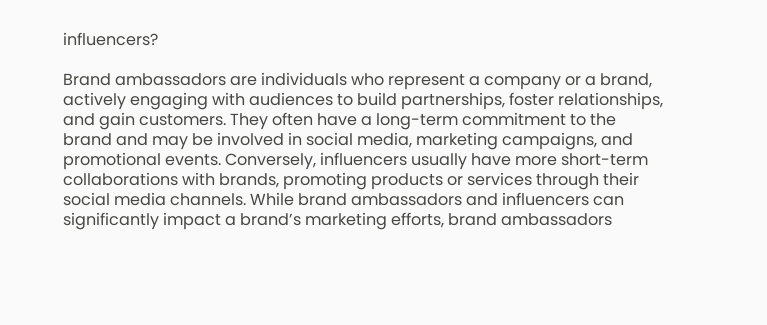influencers?

Brand ambassadors are individuals who represent a company or a brand, actively engaging with audiences to build partnerships, foster relationships, and gain customers. They often have a long-term commitment to the brand and may be involved in social media, marketing campaigns, and promotional events. Conversely, influencers usually have more short-term collaborations with brands, promoting products or services through their social media channels. While brand ambassadors and influencers can significantly impact a brand’s marketing efforts, brand ambassadors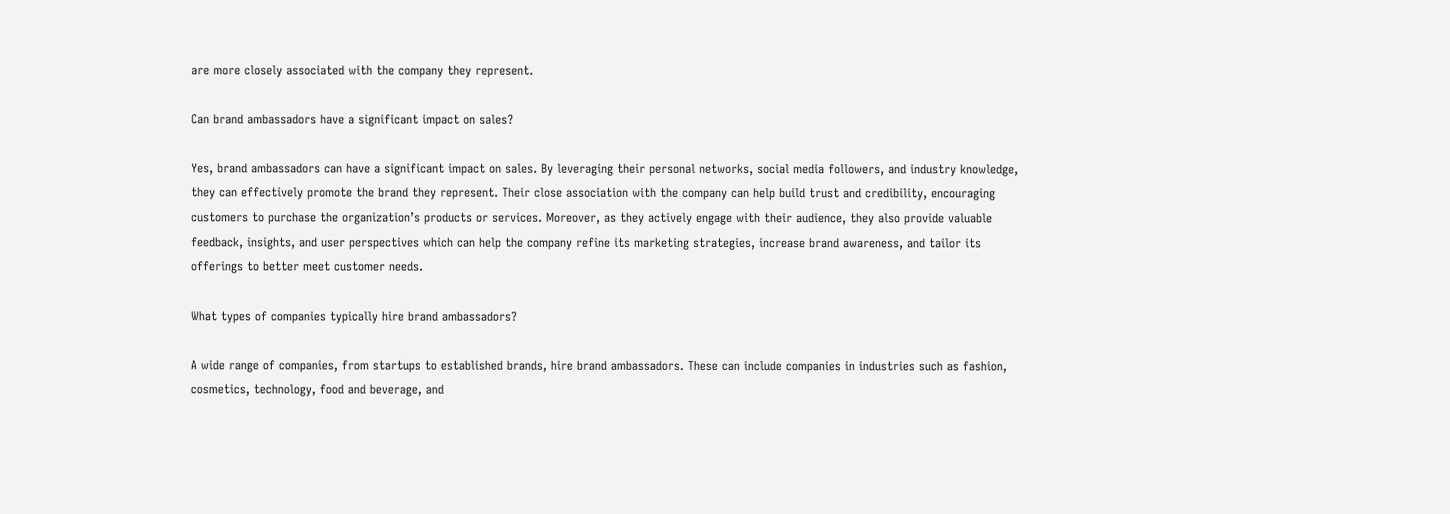are more closely associated with the company they represent.

Can brand ambassadors have a significant impact on sales?

Yes, brand ambassadors can have a significant impact on sales. By leveraging their personal networks, social media followers, and industry knowledge, they can effectively promote the brand they represent. Their close association with the company can help build trust and credibility, encouraging customers to purchase the organization’s products or services. Moreover, as they actively engage with their audience, they also provide valuable feedback, insights, and user perspectives which can help the company refine its marketing strategies, increase brand awareness, and tailor its offerings to better meet customer needs.

What types of companies typically hire brand ambassadors?

A wide range of companies, from startups to established brands, hire brand ambassadors. These can include companies in industries such as fashion, cosmetics, technology, food and beverage, and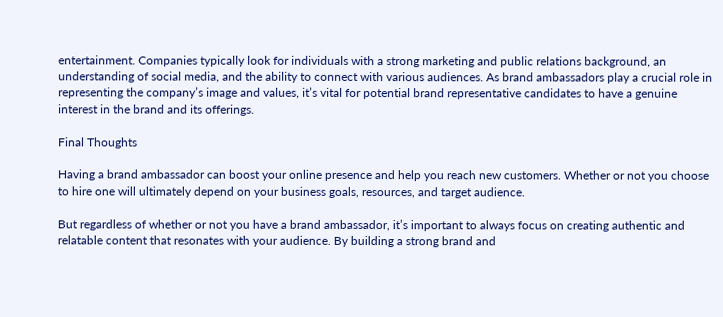entertainment. Companies typically look for individuals with a strong marketing and public relations background, an understanding of social media, and the ability to connect with various audiences. As brand ambassadors play a crucial role in representing the company’s image and values, it’s vital for potential brand representative candidates to have a genuine interest in the brand and its offerings.

Final Thoughts

Having a brand ambassador can boost your online presence and help you reach new customers. Whether or not you choose to hire one will ultimately depend on your business goals, resources, and target audience.

But regardless of whether or not you have a brand ambassador, it’s important to always focus on creating authentic and relatable content that resonates with your audience. By building a strong brand and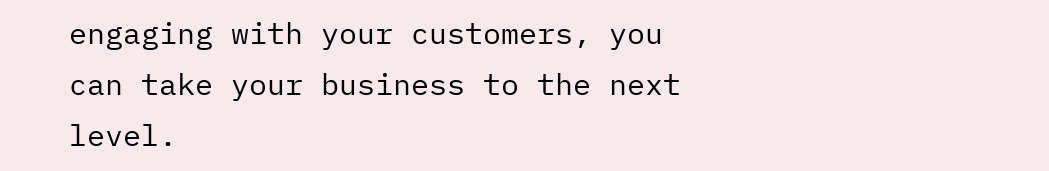engaging with your customers, you can take your business to the next level.